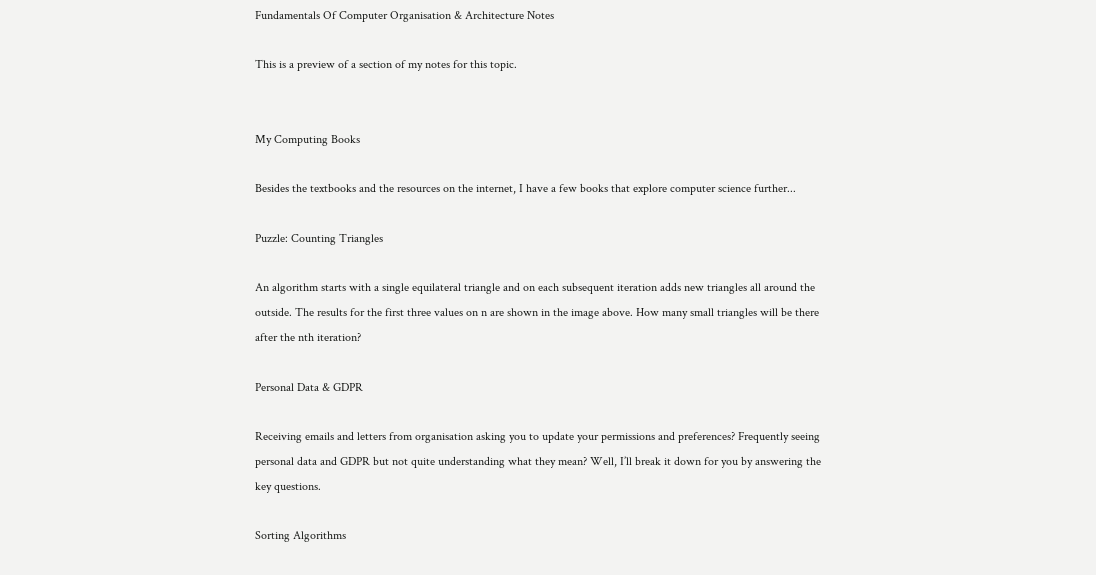Fundamentals Of Computer Organisation & Architecture Notes

This is a preview of a section of my notes for this topic.


My Computing Books

Besides the textbooks and the resources on the internet, I have a few books that explore computer science further...

Puzzle: Counting Triangles

An algorithm starts with a single equilateral triangle and on each subsequent iteration adds new triangles all around the outside. The results for the first three values on n are shown in the image above. How many small triangles will be there after the nth iteration?

Personal Data & GDPR

Receiving emails and letters from organisation asking you to update your permissions and preferences? Frequently seeing personal data and GDPR but not quite understanding what they mean? Well, I’ll break it down for you by answering the key questions.

Sorting Algorithms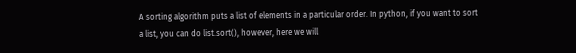A sorting algorithm puts a list of elements in a particular order. In python, if you want to sort a list, you can do list.sort(), however, here we will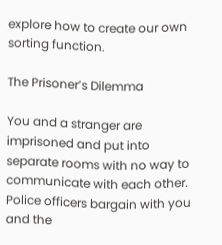explore how to create our own sorting function.

The Prisoner’s Dilemma

You and a stranger are imprisoned and put into separate rooms with no way to communicate with each other. Police officers bargain with you and the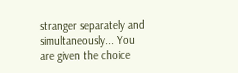stranger separately and simultaneously... You are given the choice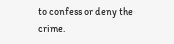to confess or deny the crime.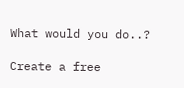What would you do..?

Create a free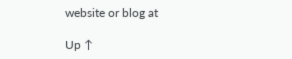website or blog at

Up ↑